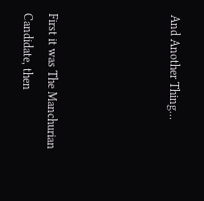And Another Thing…




First it was The Manchurian Candidate, then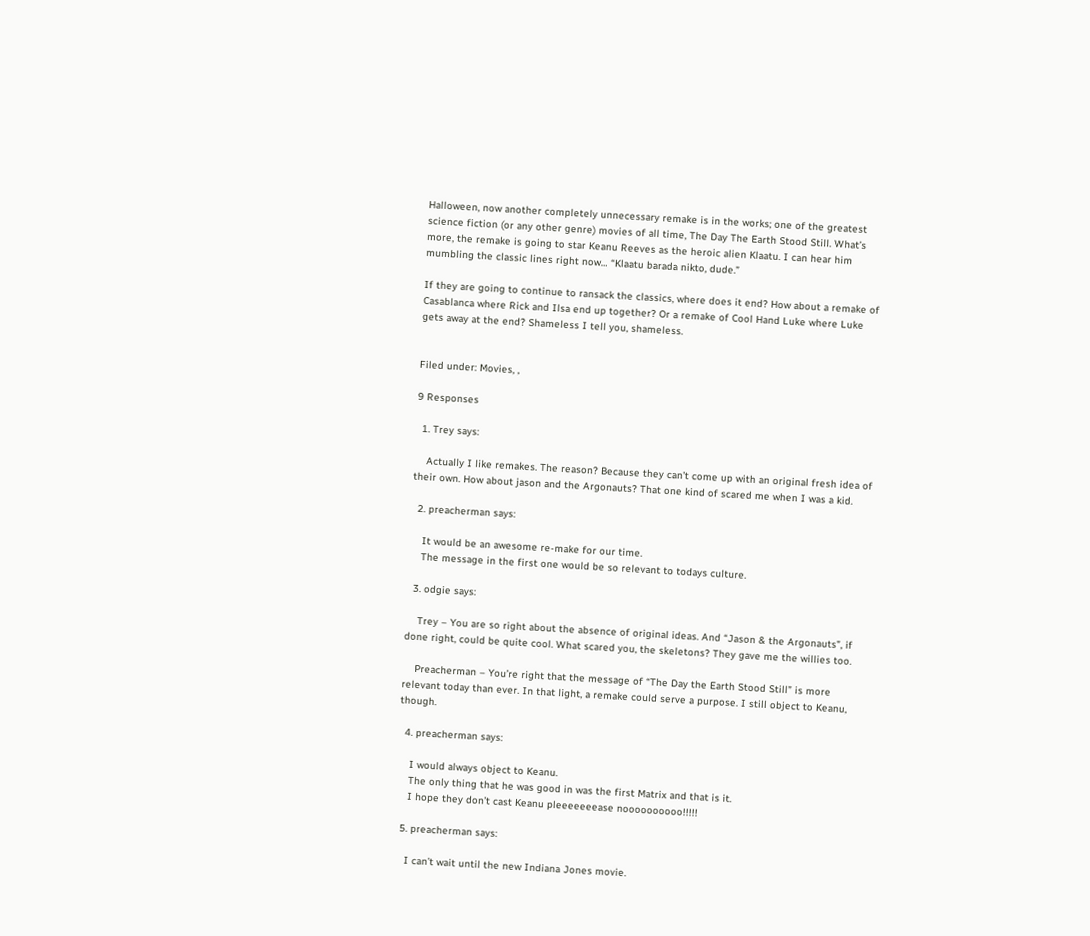Halloween, now another completely unnecessary remake is in the works; one of the greatest science fiction (or any other genre) movies of all time, The Day The Earth Stood Still. What’s more, the remake is going to star Keanu Reeves as the heroic alien Klaatu. I can hear him mumbling the classic lines right now… “Klaatu barada nikto, dude.”

If they are going to continue to ransack the classics, where does it end? How about a remake of Casablanca where Rick and Ilsa end up together? Or a remake of Cool Hand Luke where Luke gets away at the end? Shameless I tell you, shameless.


Filed under: Movies, ,

9 Responses

  1. Trey says:

    Actually I like remakes. The reason? Because they can’t come up with an original fresh idea of their own. How about jason and the Argonauts? That one kind of scared me when I was a kid.

  2. preacherman says:

    It would be an awesome re-make for our time.
    The message in the first one would be so relevant to todays culture.

  3. odgie says:

    Trey – You are so right about the absence of original ideas. And “Jason & the Argonauts”, if done right, could be quite cool. What scared you, the skeletons? They gave me the willies too.

    Preacherman – You’re right that the message of “The Day the Earth Stood Still” is more relevant today than ever. In that light, a remake could serve a purpose. I still object to Keanu, though.

  4. preacherman says:

    I would always object to Keanu.
    The only thing that he was good in was the first Matrix and that is it.
    I hope they don’t cast Keanu pleeeeeeease noooooooooo!!!!!

  5. preacherman says:

    I can’t wait until the new Indiana Jones movie.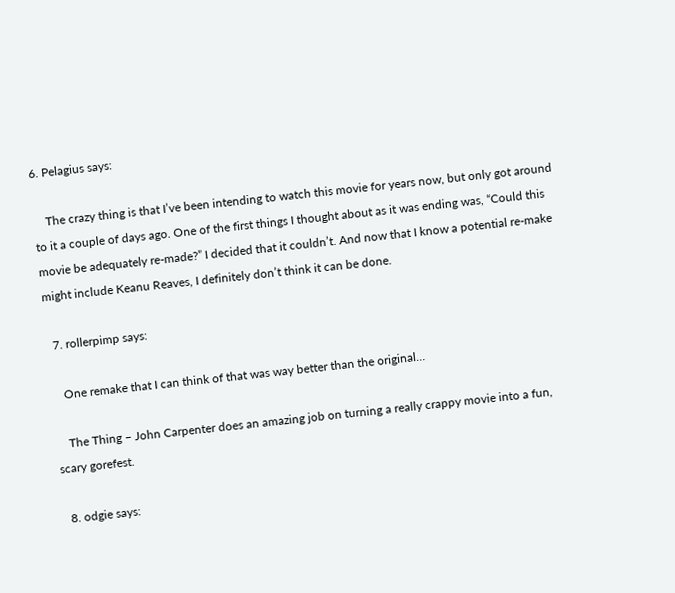6. Pelagius says:

    The crazy thing is that I’ve been intending to watch this movie for years now, but only got around to it a couple of days ago. One of the first things I thought about as it was ending was, “Could this movie be adequately re-made?” I decided that it couldn’t. And now that I know a potential re-make might include Keanu Reaves, I definitely don’t think it can be done.

  7. rollerpimp says:

    One remake that I can think of that was way better than the original…

    The Thing – John Carpenter does an amazing job on turning a really crappy movie into a fun, scary gorefest.

  8. odgie says: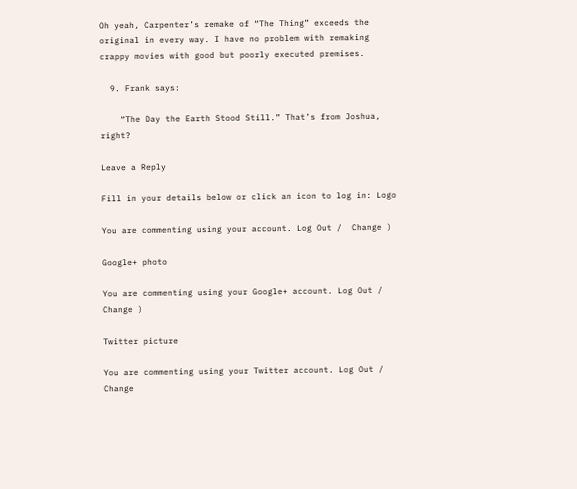Oh yeah, Carpenter’s remake of “The Thing” exceeds the original in every way. I have no problem with remaking crappy movies with good but poorly executed premises.

  9. Frank says:

    “The Day the Earth Stood Still.” That’s from Joshua, right?

Leave a Reply

Fill in your details below or click an icon to log in: Logo

You are commenting using your account. Log Out /  Change )

Google+ photo

You are commenting using your Google+ account. Log Out /  Change )

Twitter picture

You are commenting using your Twitter account. Log Out /  Change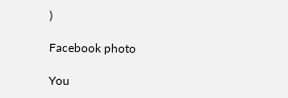)

Facebook photo

You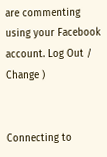are commenting using your Facebook account. Log Out /  Change )


Connecting to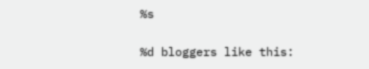%s

%d bloggers like this: